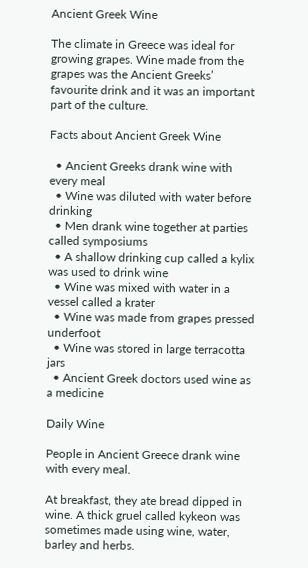Ancient Greek Wine

The climate in Greece was ideal for growing grapes. Wine made from the grapes was the Ancient Greeks’ favourite drink and it was an important part of the culture.

Facts about Ancient Greek Wine

  • Ancient Greeks drank wine with every meal
  • Wine was diluted with water before drinking
  • Men drank wine together at parties called symposiums
  • A shallow drinking cup called a kylix was used to drink wine
  • Wine was mixed with water in a vessel called a krater
  • Wine was made from grapes pressed underfoot
  • Wine was stored in large terracotta jars
  • Ancient Greek doctors used wine as a medicine

Daily Wine

People in Ancient Greece drank wine with every meal.

At breakfast, they ate bread dipped in wine. A thick gruel called kykeon was sometimes made using wine, water, barley and herbs.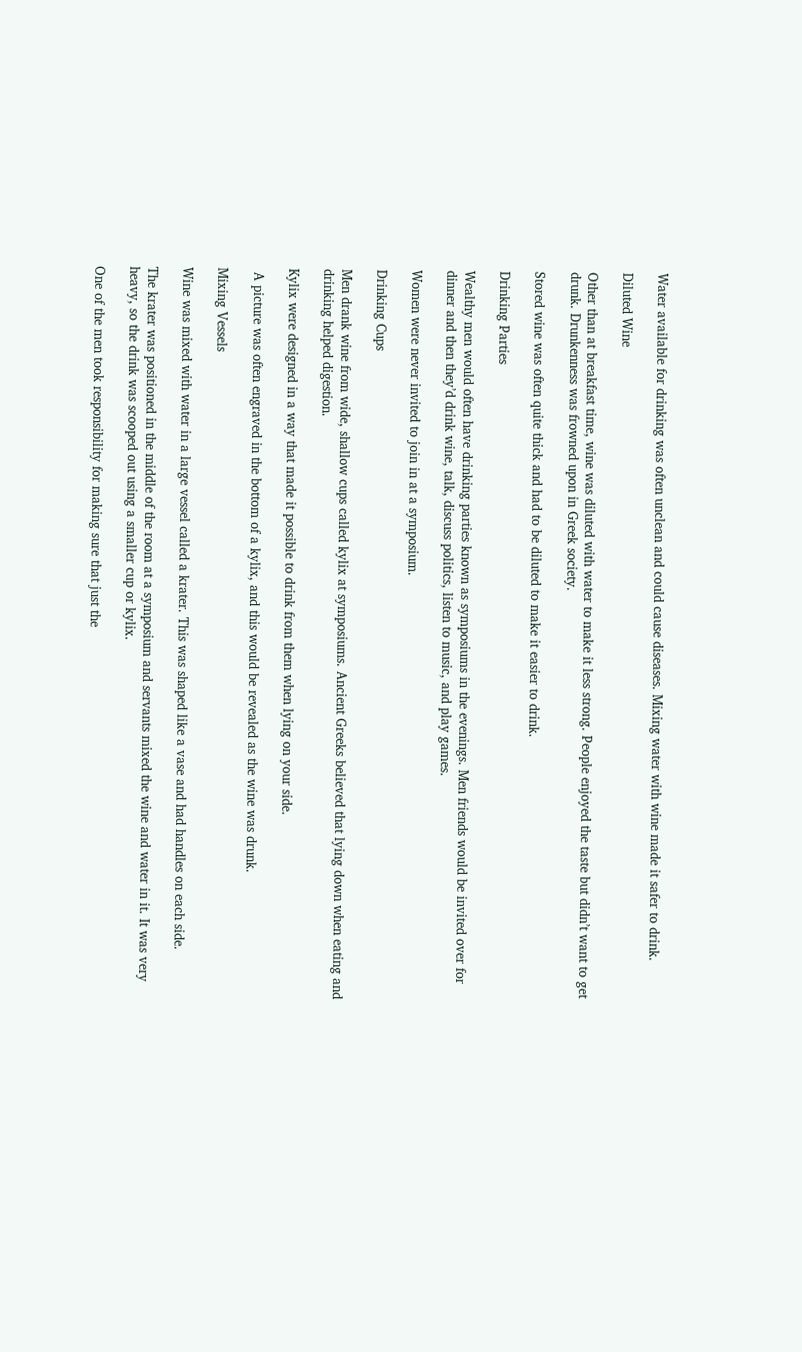Water available for drinking was often unclean and could cause diseases. Mixing water with wine made it safer to drink.

Diluted Wine

Other than at breakfast time, wine was diluted with water to make it less strong. People enjoyed the taste but didn’t want to get drunk. Drunkenness was frowned upon in Greek society.

Stored wine was often quite thick and had to be diluted to make it easier to drink.

Drinking Parties

Wealthy men would often have drinking parties known as symposiums in the evenings. Men friends would be invited over for dinner and then they’d drink wine, talk, discuss politics, listen to music, and play games.

Women were never invited to join in at a symposium.

Drinking Cups

Men drank wine from wide, shallow cups called kylix at symposiums. Ancient Greeks believed that lying down when eating and drinking helped digestion.

Kylix were designed in a way that made it possible to drink from them when lying on your side.

 A picture was often engraved in the bottom of a kylix, and this would be revealed as the wine was drunk.

Mixing Vessels

Wine was mixed with water in a large vessel called a krater. This was shaped like a vase and had handles on each side.

The krater was positioned in the middle of the room at a symposium and servants mixed the wine and water in it. It was very heavy, so the drink was scooped out using a smaller cup or kylix.

One of the men took responsibility for making sure that just the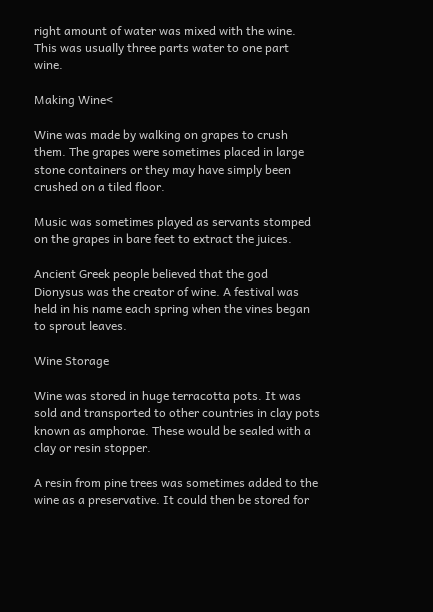right amount of water was mixed with the wine. This was usually three parts water to one part wine.

Making Wine<

Wine was made by walking on grapes to crush them. The grapes were sometimes placed in large stone containers or they may have simply been crushed on a tiled floor.

Music was sometimes played as servants stomped on the grapes in bare feet to extract the juices.

Ancient Greek people believed that the god Dionysus was the creator of wine. A festival was held in his name each spring when the vines began to sprout leaves.

Wine Storage

Wine was stored in huge terracotta pots. It was sold and transported to other countries in clay pots known as amphorae. These would be sealed with a clay or resin stopper.

A resin from pine trees was sometimes added to the wine as a preservative. It could then be stored for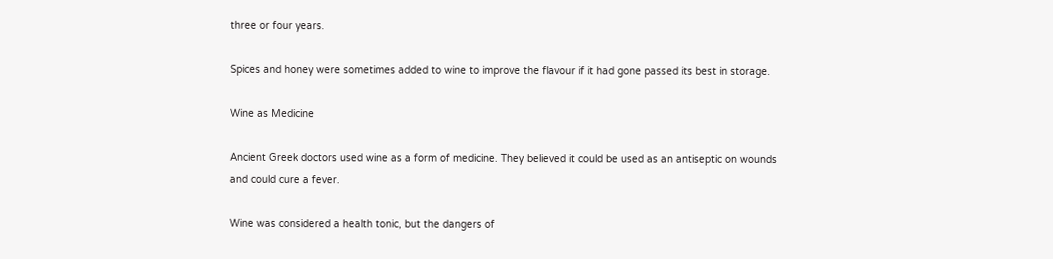three or four years.

Spices and honey were sometimes added to wine to improve the flavour if it had gone passed its best in storage.

Wine as Medicine

Ancient Greek doctors used wine as a form of medicine. They believed it could be used as an antiseptic on wounds and could cure a fever.

Wine was considered a health tonic, but the dangers of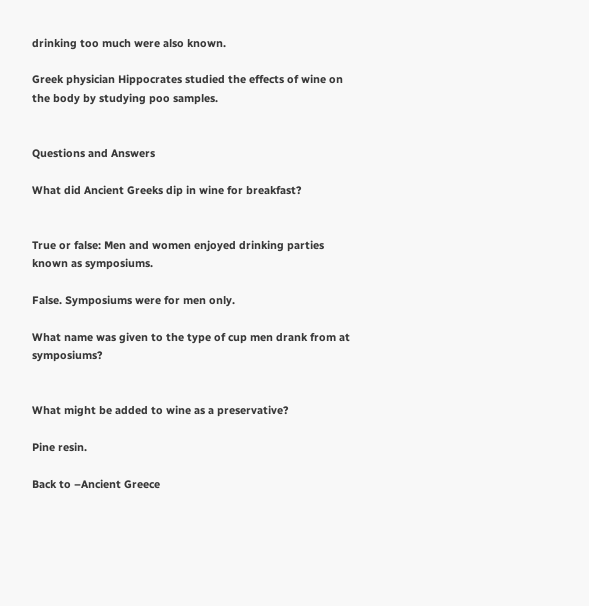drinking too much were also known.

Greek physician Hippocrates studied the effects of wine on the body by studying poo samples.


Questions and Answers

What did Ancient Greeks dip in wine for breakfast?


True or false: Men and women enjoyed drinking parties known as symposiums.

False. Symposiums were for men only.

What name was given to the type of cup men drank from at symposiums?


What might be added to wine as a preservative?

Pine resin.

Back to –Ancient Greece